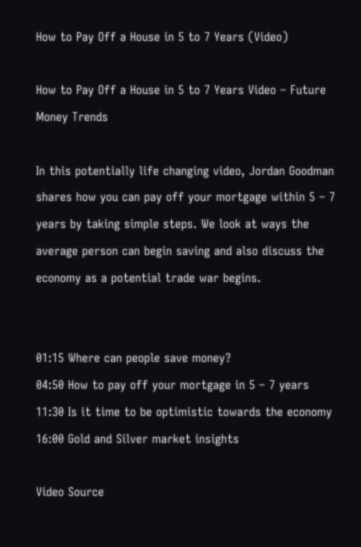How to Pay Off a House in 5 to 7 Years (Video)

How to Pay Off a House in 5 to 7 Years Video – Future Money Trends

In this potentially life changing video, Jordan Goodman shares how you can pay off your mortgage within 5 – 7 years by taking simple steps. We look at ways the average person can begin saving and also discuss the economy as a potential trade war begins.


01:15 Where can people save money?
04:50 How to pay off your mortgage in 5 – 7 years
11:30 Is it time to be optimistic towards the economy
16:00 Gold and Silver market insights

Video Source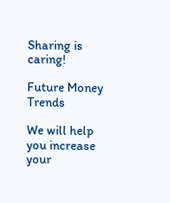Sharing is caring!

Future Money Trends

We will help you increase your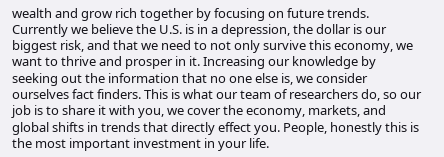wealth and grow rich together by focusing on future trends. Currently we believe the U.S. is in a depression, the dollar is our biggest risk, and that we need to not only survive this economy, we want to thrive and prosper in it. Increasing our knowledge by seeking out the information that no one else is, we consider ourselves fact finders. This is what our team of researchers do, so our job is to share it with you, we cover the economy, markets, and global shifts in trends that directly effect you. People, honestly this is the most important investment in your life.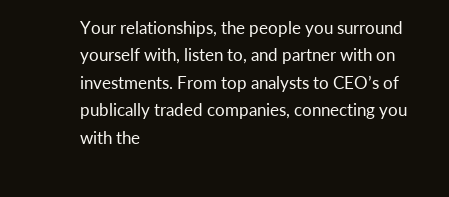Your relationships, the people you surround yourself with, listen to, and partner with on investments. From top analysts to CEO’s of publically traded companies, connecting you with the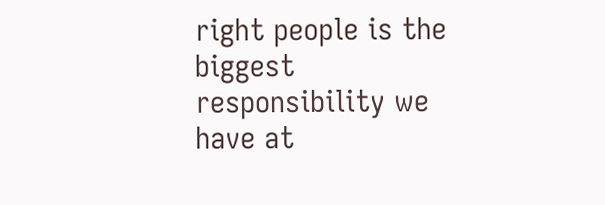right people is the biggest responsibility we have at